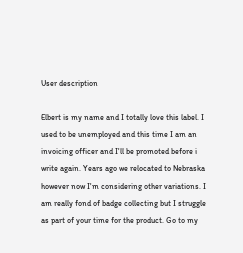User description

Elbert is my name and I totally love this label. I used to be unemployed and this time I am an invoicing officer and I'll be promoted before i write again. Years ago we relocated to Nebraska however now I'm considering other variations. I am really fond of badge collecting but I struggle as part of your time for the product. Go to my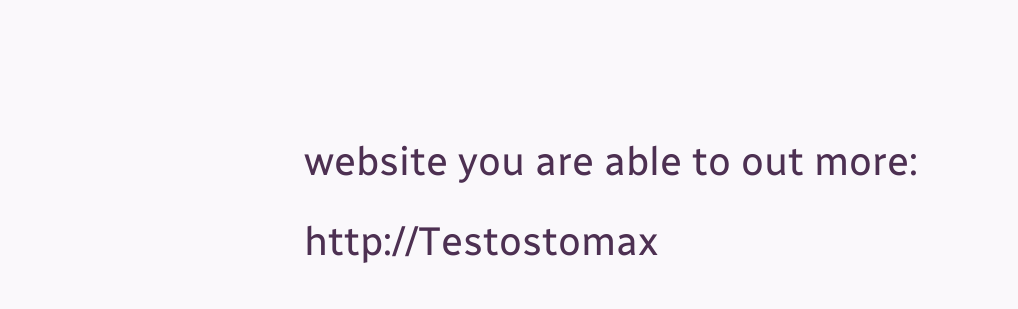website you are able to out more: http://Testostomax